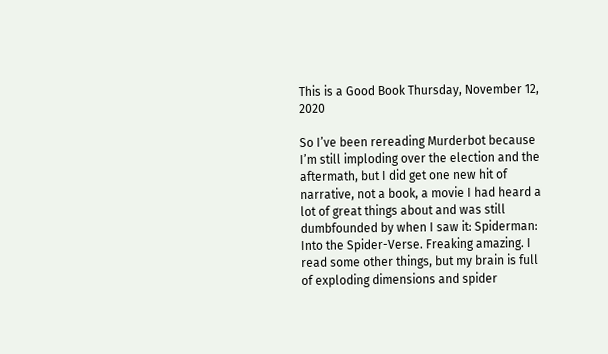This is a Good Book Thursday, November 12, 2020

So I’ve been rereading Murderbot because I’m still imploding over the election and the aftermath, but I did get one new hit of narrative, not a book, a movie I had heard a lot of great things about and was still dumbfounded by when I saw it: Spiderman: Into the Spider-Verse. Freaking amazing. I read some other things, but my brain is full of exploding dimensions and spider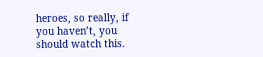heroes, so really, if you haven’t, you should watch this.